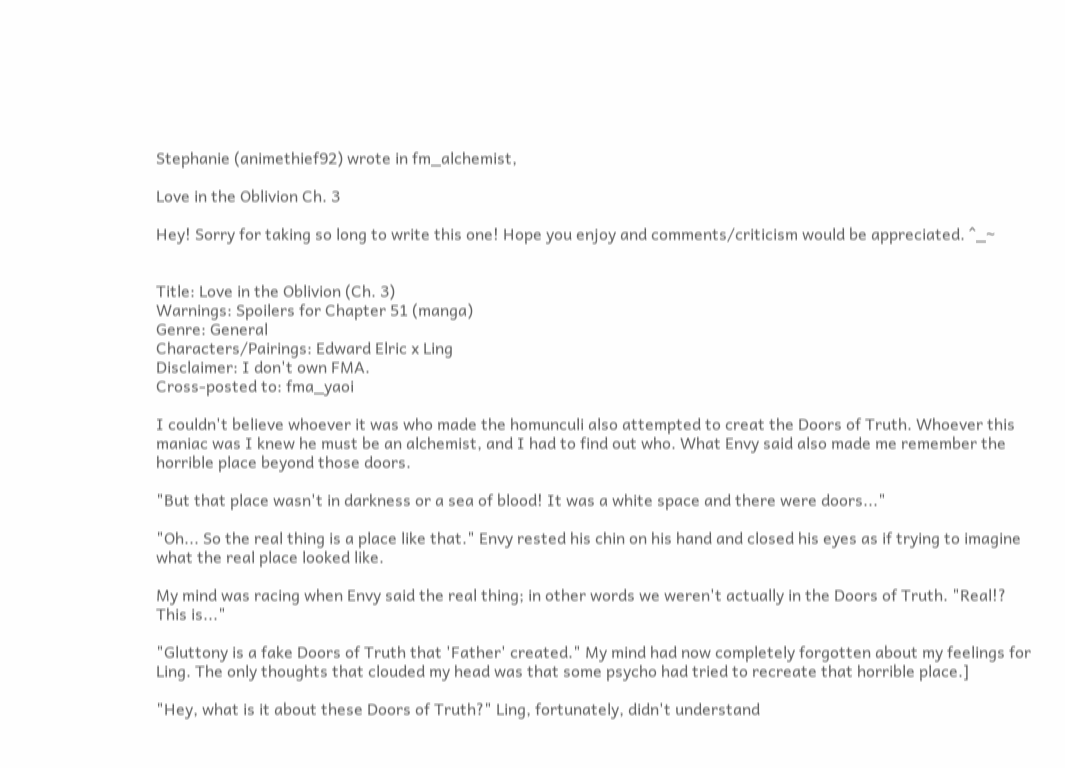Stephanie (animethief92) wrote in fm_alchemist,

Love in the Oblivion Ch. 3

Hey! Sorry for taking so long to write this one! Hope you enjoy and comments/criticism would be appreciated. ^_~


Title: Love in the Oblivion (Ch. 3)
Warnings: Spoilers for Chapter 51 (manga)
Genre: General
Characters/Pairings: Edward Elric x Ling
Disclaimer: I don't own FMA.
Cross-posted to: fma_yaoi

I couldn't believe whoever it was who made the homunculi also attempted to creat the Doors of Truth. Whoever this maniac was I knew he must be an alchemist, and I had to find out who. What Envy said also made me remember the horrible place beyond those doors.

"But that place wasn't in darkness or a sea of blood! It was a white space and there were doors..."

"Oh... So the real thing is a place like that." Envy rested his chin on his hand and closed his eyes as if trying to imagine what the real place looked like.

My mind was racing when Envy said the real thing; in other words we weren't actually in the Doors of Truth. "Real!? This is..."

"Gluttony is a fake Doors of Truth that 'Father' created." My mind had now completely forgotten about my feelings for Ling. The only thoughts that clouded my head was that some psycho had tried to recreate that horrible place.]

"Hey, what is it about these Doors of Truth?" Ling, fortunately, didn't understand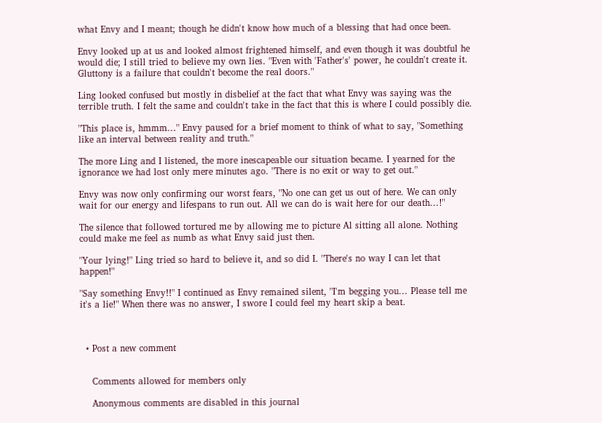what Envy and I meant; though he didn't know how much of a blessing that had once been.

Envy looked up at us and looked almost frightened himself, and even though it was doubtful he would die; I still tried to believe my own lies. "Even with 'Father's' power, he couldn't create it. Gluttony is a failure that couldn't become the real doors."

Ling looked confused but mostly in disbelief at the fact that what Envy was saying was the terrible truth. I felt the same and couldn't take in the fact that this is where I could possibly die.

"This place is, hmmm..." Envy paused for a brief moment to think of what to say, "Something like an interval between reality and truth."

The more Ling and I listened, the more inescapeable our situation became. I yearned for the ignorance we had lost only mere minutes ago. "There is no exit or way to get out."

Envy was now only confirming our worst fears, "No one can get us out of here. We can only wait for our energy and lifespans to run out. All we can do is wait here for our death...!"

The silence that followed tortured me by allowing me to picture Al sitting all alone. Nothing could make me feel as numb as what Envy said just then.

"Your lying!" Ling tried so hard to believe it, and so did I. "There's no way I can let that happen!"

"Say something Envy!!" I continued as Envy remained silent, "I'm begging you... Please tell me it's a lie!" When there was no answer, I swore I could feel my heart skip a beat.



  • Post a new comment


    Comments allowed for members only

    Anonymous comments are disabled in this journal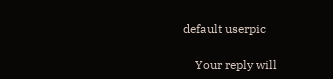default userpic

    Your reply will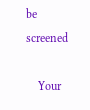be screened

    Your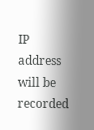IP address will be recorded